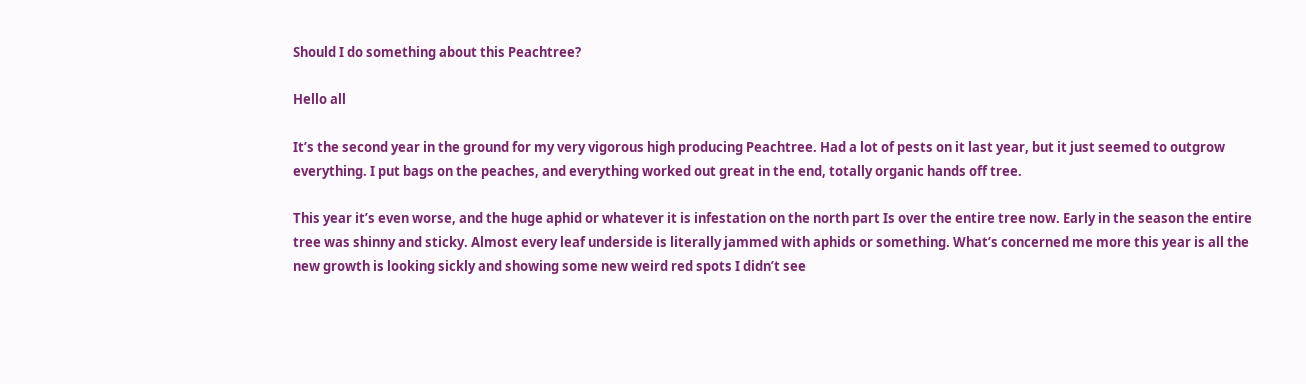Should I do something about this Peachtree?

Hello all

It’s the second year in the ground for my very vigorous high producing Peachtree. Had a lot of pests on it last year, but it just seemed to outgrow everything. I put bags on the peaches, and everything worked out great in the end, totally organic hands off tree.

This year it’s even worse, and the huge aphid or whatever it is infestation on the north part Is over the entire tree now. Early in the season the entire tree was shinny and sticky. Almost every leaf underside is literally jammed with aphids or something. What’s concerned me more this year is all the new growth is looking sickly and showing some new weird red spots I didn’t see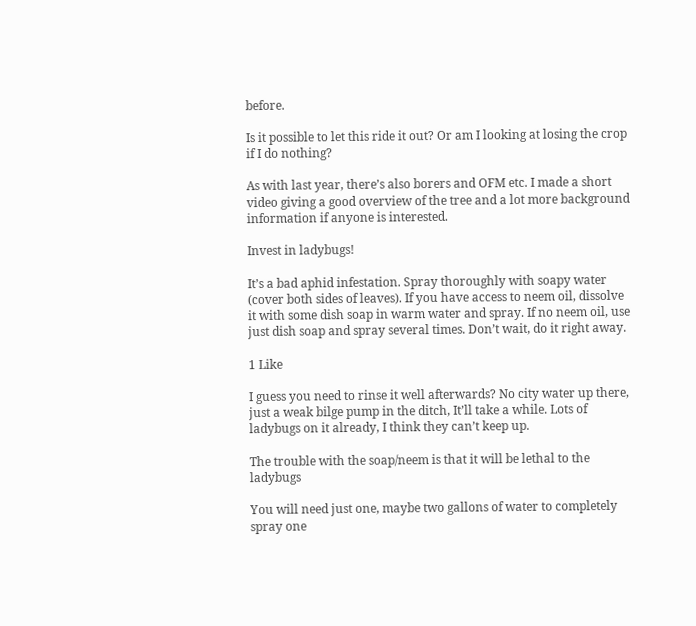before.

Is it possible to let this ride it out? Or am I looking at losing the crop if I do nothing?

As with last year, there’s also borers and OFM etc. I made a short video giving a good overview of the tree and a lot more background information if anyone is interested.

Invest in ladybugs!

It’s a bad aphid infestation. Spray thoroughly with soapy water (cover both sides of leaves). If you have access to neem oil, dissolve it with some dish soap in warm water and spray. If no neem oil, use just dish soap and spray several times. Don’t wait, do it right away.

1 Like

I guess you need to rinse it well afterwards? No city water up there, just a weak bilge pump in the ditch, It’ll take a while. Lots of ladybugs on it already, I think they can’t keep up.

The trouble with the soap/neem is that it will be lethal to the ladybugs

You will need just one, maybe two gallons of water to completely spray one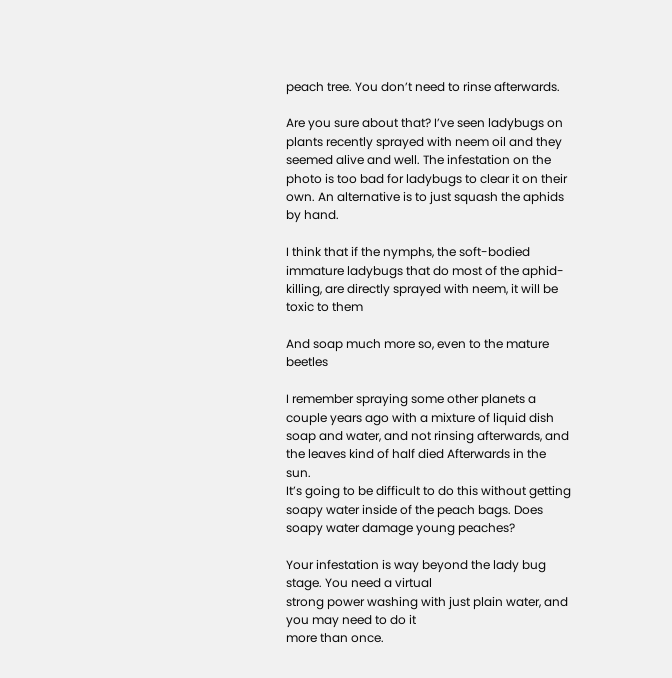peach tree. You don’t need to rinse afterwards.

Are you sure about that? I’ve seen ladybugs on plants recently sprayed with neem oil and they seemed alive and well. The infestation on the photo is too bad for ladybugs to clear it on their own. An alternative is to just squash the aphids by hand.

I think that if the nymphs, the soft-bodied immature ladybugs that do most of the aphid-killing, are directly sprayed with neem, it will be toxic to them

And soap much more so, even to the mature beetles

I remember spraying some other planets a couple years ago with a mixture of liquid dish soap and water, and not rinsing afterwards, and the leaves kind of half died Afterwards in the sun.
It’s going to be difficult to do this without getting soapy water inside of the peach bags. Does soapy water damage young peaches?

Your infestation is way beyond the lady bug stage. You need a virtual
strong power washing with just plain water, and you may need to do it
more than once.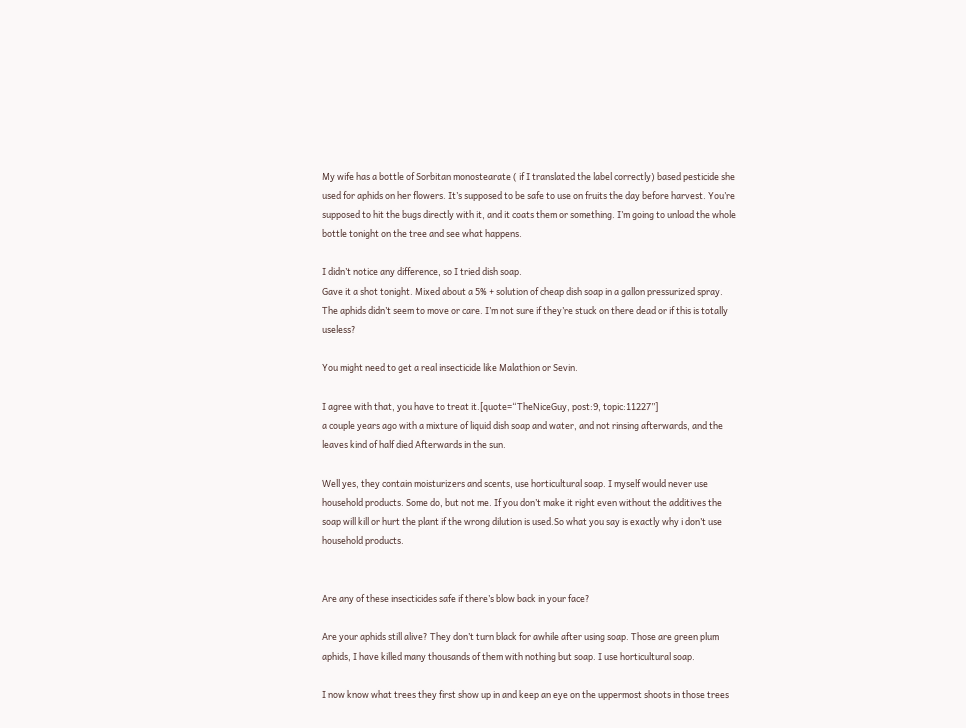My wife has a bottle of Sorbitan monostearate ( if I translated the label correctly) based pesticide she used for aphids on her flowers. It’s supposed to be safe to use on fruits the day before harvest. You’re supposed to hit the bugs directly with it, and it coats them or something. I’m going to unload the whole bottle tonight on the tree and see what happens.

I didn’t notice any difference, so I tried dish soap.
Gave it a shot tonight. Mixed about a 5% + solution of cheap dish soap in a gallon pressurized spray. The aphids didn’t seem to move or care. I’m not sure if they’re stuck on there dead or if this is totally useless?

You might need to get a real insecticide like Malathion or Sevin.

I agree with that, you have to treat it.[quote=“TheNiceGuy, post:9, topic:11227”]
a couple years ago with a mixture of liquid dish soap and water, and not rinsing afterwards, and the leaves kind of half died Afterwards in the sun.

Well yes, they contain moisturizers and scents, use horticultural soap. I myself would never use household products. Some do, but not me. If you don’t make it right even without the additives the soap will kill or hurt the plant if the wrong dilution is used.So what you say is exactly why i don’t use household products.


Are any of these insecticides safe if there’s blow back in your face?

Are your aphids still alive? They don’t turn black for awhile after using soap. Those are green plum aphids, I have killed many thousands of them with nothing but soap. I use horticultural soap.

I now know what trees they first show up in and keep an eye on the uppermost shoots in those trees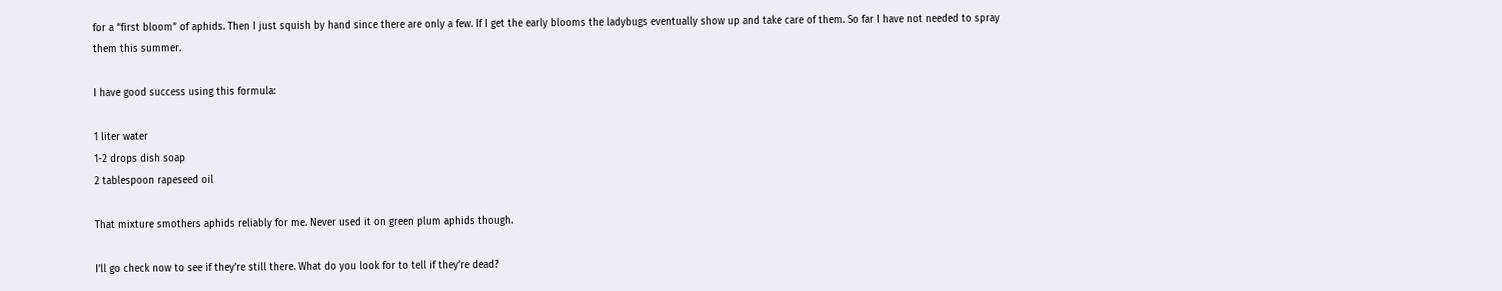for a “first bloom” of aphids. Then I just squish by hand since there are only a few. If I get the early blooms the ladybugs eventually show up and take care of them. So far I have not needed to spray them this summer.

I have good success using this formula:

1 liter water
1-2 drops dish soap
2 tablespoon rapeseed oil

That mixture smothers aphids reliably for me. Never used it on green plum aphids though.

I’ll go check now to see if they’re still there. What do you look for to tell if they’re dead?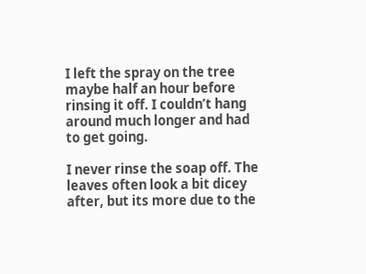I left the spray on the tree maybe half an hour before rinsing it off. I couldn’t hang around much longer and had to get going.

I never rinse the soap off. The leaves often look a bit dicey after, but its more due to the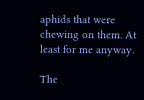aphids that were chewing on them. At least for me anyway.

The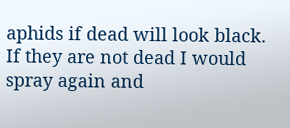aphids if dead will look black. If they are not dead I would spray again and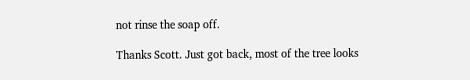not rinse the soap off.

Thanks Scott. Just got back, most of the tree looks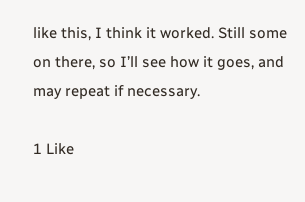like this, I think it worked. Still some on there, so I’ll see how it goes, and may repeat if necessary.

1 Like